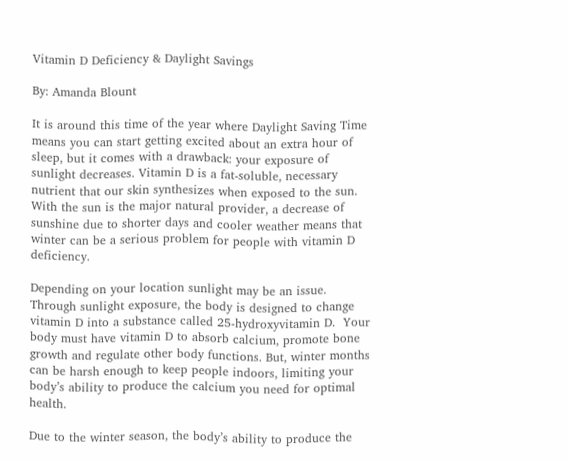Vitamin D Deficiency & Daylight Savings

By: Amanda Blount

It is around this time of the year where Daylight Saving Time means you can start getting excited about an extra hour of sleep, but it comes with a drawback: your exposure of sunlight decreases. Vitamin D is a fat-soluble, necessary nutrient that our skin synthesizes when exposed to the sun. With the sun is the major natural provider, a decrease of sunshine due to shorter days and cooler weather means that winter can be a serious problem for people with vitamin D deficiency.

Depending on your location sunlight may be an issue. Through sunlight exposure, the body is designed to change vitamin D into a substance called 25-hydroxyvitamin D.  Your body must have vitamin D to absorb calcium, promote bone growth and regulate other body functions. But, winter months can be harsh enough to keep people indoors, limiting your body’s ability to produce the calcium you need for optimal health.

Due to the winter season, the body’s ability to produce the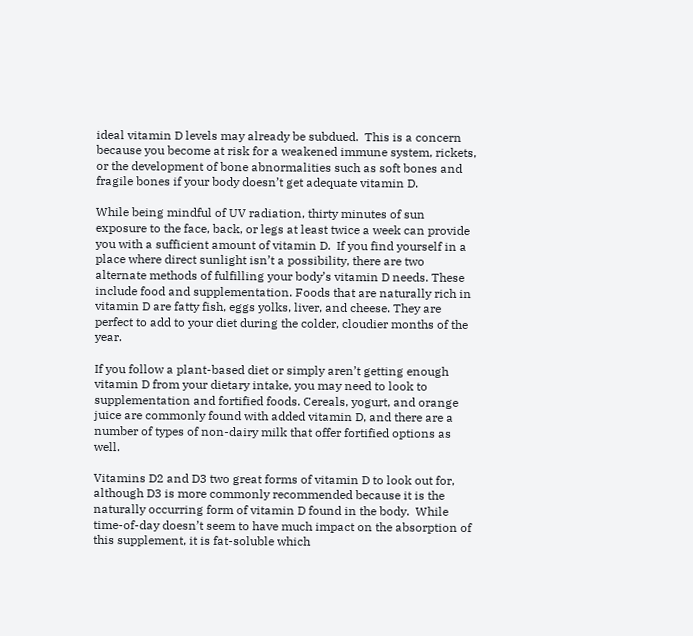ideal vitamin D levels may already be subdued.  This is a concern because you become at risk for a weakened immune system, rickets, or the development of bone abnormalities such as soft bones and fragile bones if your body doesn’t get adequate vitamin D.

While being mindful of UV radiation, thirty minutes of sun exposure to the face, back, or legs at least twice a week can provide you with a sufficient amount of vitamin D.  If you find yourself in a place where direct sunlight isn’t a possibility, there are two alternate methods of fulfilling your body’s vitamin D needs. These include food and supplementation. Foods that are naturally rich in vitamin D are fatty fish, eggs yolks, liver, and cheese. They are perfect to add to your diet during the colder, cloudier months of the year.

If you follow a plant-based diet or simply aren’t getting enough vitamin D from your dietary intake, you may need to look to supplementation and fortified foods. Cereals, yogurt, and orange juice are commonly found with added vitamin D, and there are a number of types of non-dairy milk that offer fortified options as well.

Vitamins D2 and D3 two great forms of vitamin D to look out for, although D3 is more commonly recommended because it is the naturally occurring form of vitamin D found in the body.  While time-of-day doesn’t seem to have much impact on the absorption of this supplement, it is fat-soluble which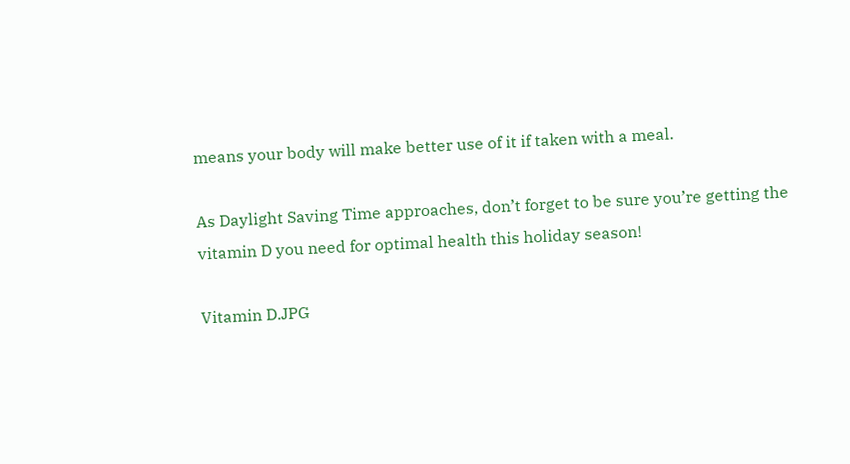means your body will make better use of it if taken with a meal.

As Daylight Saving Time approaches, don’t forget to be sure you’re getting the vitamin D you need for optimal health this holiday season!

Vitamin D.JPG